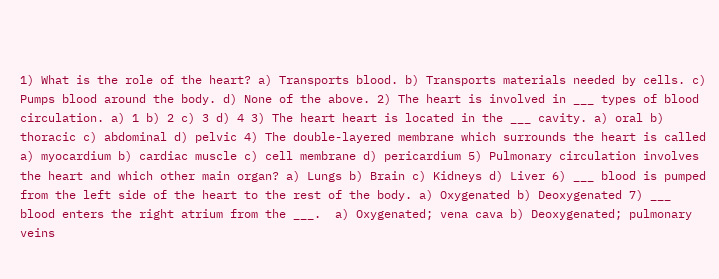1) What is the role of the heart? a) Transports blood. b) Transports materials needed by cells. c) Pumps blood around the body. d) None of the above. 2) The heart is involved in ___ types of blood circulation. a) 1 b) 2 c) 3 d) 4 3) The heart heart is located in the ___ cavity. a) oral b) thoracic c) abdominal d) pelvic 4) The double-layered membrane which surrounds the heart is called a) myocardium b) cardiac muscle c) cell membrane d) pericardium 5) Pulmonary circulation involves the heart and which other main organ? a) Lungs b) Brain c) Kidneys d) Liver 6) ___ blood is pumped from the left side of the heart to the rest of the body. a) Oxygenated b) Deoxygenated 7) ___ blood enters the right atrium from the ___.  a) Oxygenated; vena cava b) Deoxygenated; pulmonary veins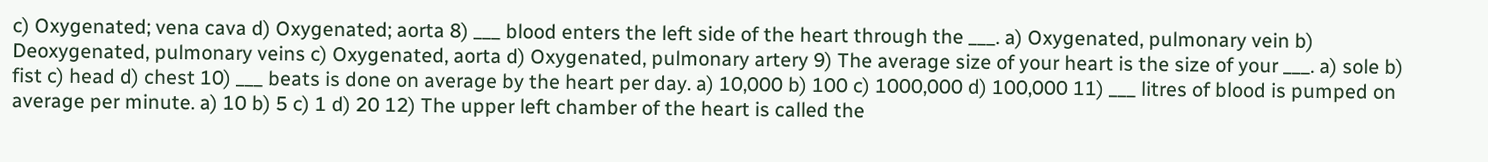c) Oxygenated; vena cava d) Oxygenated; aorta 8) ___ blood enters the left side of the heart through the ___. a) Oxygenated, pulmonary vein b) Deoxygenated, pulmonary veins c) Oxygenated, aorta d) Oxygenated, pulmonary artery 9) The average size of your heart is the size of your ___. a) sole b) fist c) head d) chest 10) ___ beats is done on average by the heart per day. a) 10,000 b) 100 c) 1000,000 d) 100,000 11) ___ litres of blood is pumped on average per minute. a) 10 b) 5 c) 1 d) 20 12) The upper left chamber of the heart is called the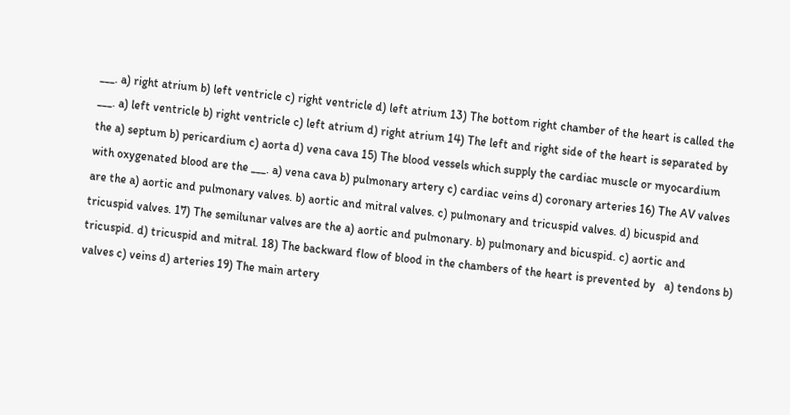___. a) right atrium b) left ventricle c) right ventricle d) left atrium 13) The bottom right chamber of the heart is called the ___. a) left ventricle b) right ventricle c) left atrium d) right atrium 14) The left and right side of the heart is separated by the a) septum b) pericardium c) aorta d) vena cava 15) The blood vessels which supply the cardiac muscle or myocardium with oxygenated blood are the ___. a) vena cava b) pulmonary artery c) cardiac veins d) coronary arteries 16) The AV valves are the a) aortic and pulmonary valves. b) aortic and mitral valves. c) pulmonary and tricuspid valves. d) bicuspid and tricuspid valves. 17) The semilunar valves are the a) aortic and pulmonary. b) pulmonary and bicuspid. c) aortic and tricuspid. d) tricuspid and mitral. 18) The backward flow of blood in the chambers of the heart is prevented by   a) tendons b) valves c) veins d) arteries 19) The main artery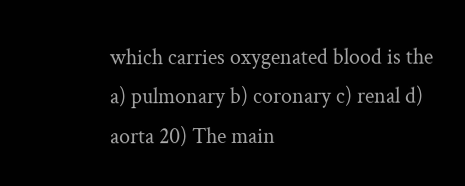which carries oxygenated blood is the a) pulmonary b) coronary c) renal d) aorta 20) The main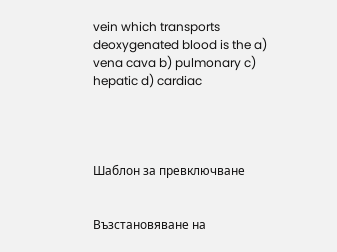vein which transports deoxygenated blood is the a) vena cava b) pulmonary c) hepatic d) cardiac




Шаблон за превключване


Възстановяване на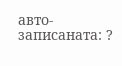авто-записаната: ?